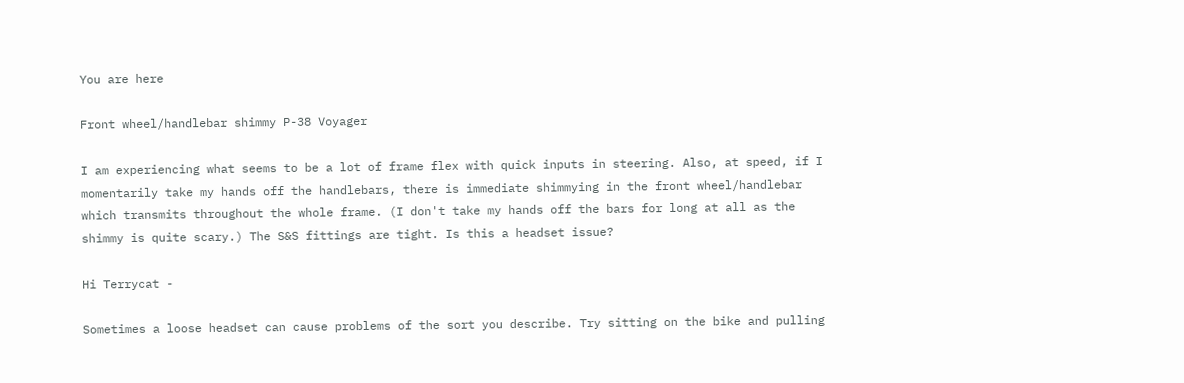You are here

Front wheel/handlebar shimmy P-38 Voyager

I am experiencing what seems to be a lot of frame flex with quick inputs in steering. Also, at speed, if I momentarily take my hands off the handlebars, there is immediate shimmying in the front wheel/handlebar which transmits throughout the whole frame. (I don't take my hands off the bars for long at all as the shimmy is quite scary.) The S&S fittings are tight. Is this a headset issue?

Hi Terrycat -

Sometimes a loose headset can cause problems of the sort you describe. Try sitting on the bike and pulling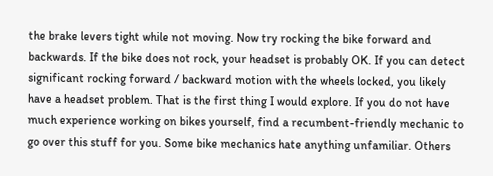the brake levers tight while not moving. Now try rocking the bike forward and backwards. If the bike does not rock, your headset is probably OK. If you can detect significant rocking forward / backward motion with the wheels locked, you likely have a headset problem. That is the first thing I would explore. If you do not have much experience working on bikes yourself, find a recumbent-friendly mechanic to go over this stuff for you. Some bike mechanics hate anything unfamiliar. Others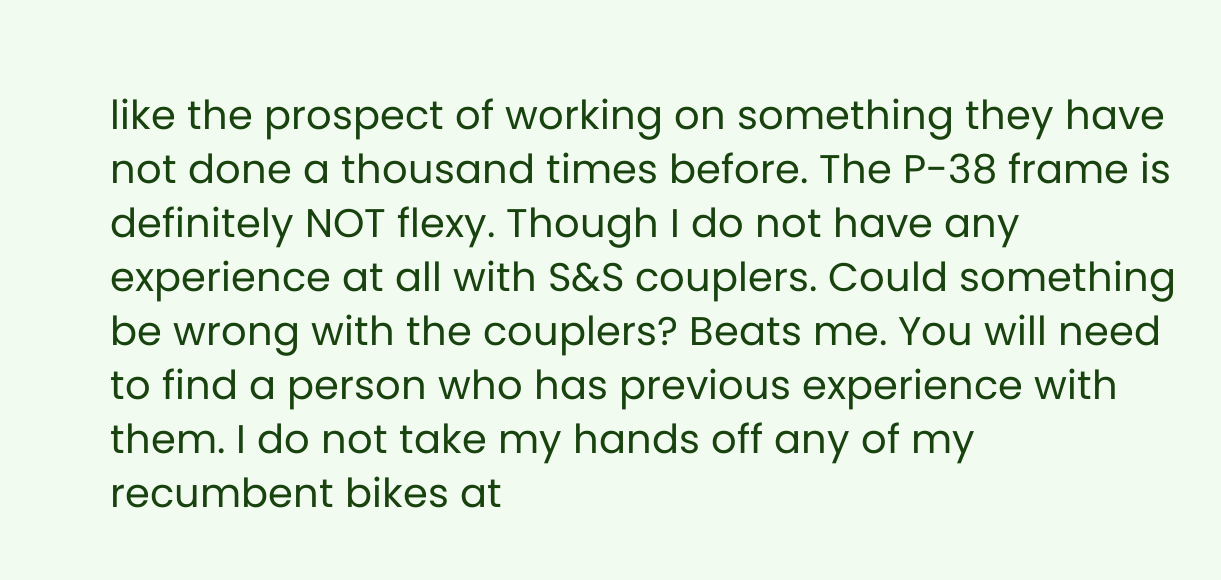like the prospect of working on something they have not done a thousand times before. The P-38 frame is definitely NOT flexy. Though I do not have any experience at all with S&S couplers. Could something be wrong with the couplers? Beats me. You will need to find a person who has previous experience with them. I do not take my hands off any of my recumbent bikes at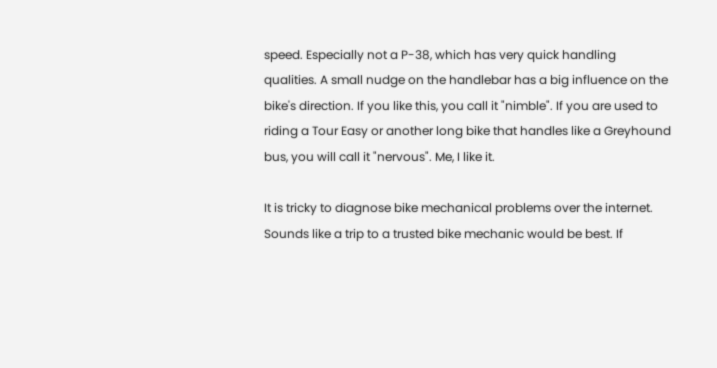speed. Especially not a P-38, which has very quick handling qualities. A small nudge on the handlebar has a big influence on the bike's direction. If you like this, you call it "nimble". If you are used to riding a Tour Easy or another long bike that handles like a Greyhound bus, you will call it "nervous". Me, I like it.

It is tricky to diagnose bike mechanical problems over the internet. Sounds like a trip to a trusted bike mechanic would be best. If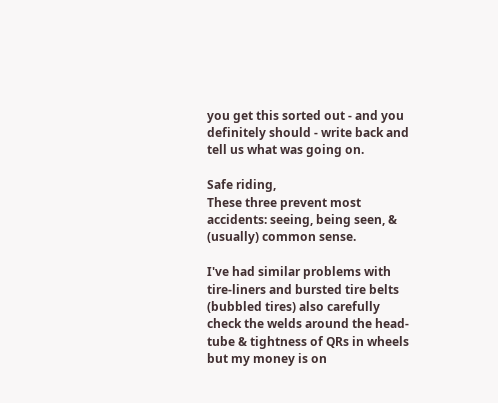you get this sorted out - and you definitely should - write back and tell us what was going on.

Safe riding,
These three prevent most accidents: seeing, being seen, & (usually) common sense.

I've had similar problems with tire-liners and bursted tire belts (bubbled tires) also carefully check the welds around the head-tube & tightness of QRs in wheels but my money is on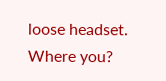loose headset. Where you?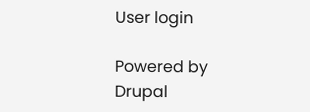User login

Powered by Drupal